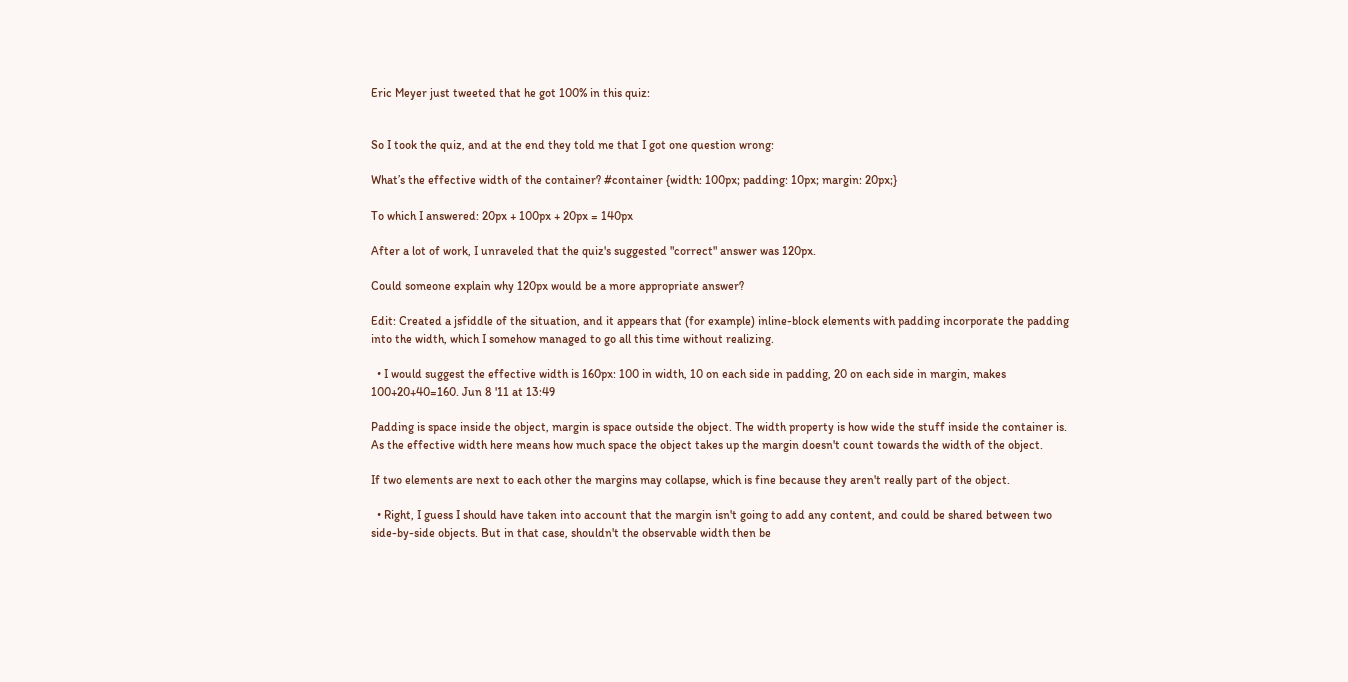Eric Meyer just tweeted that he got 100% in this quiz:


So I took the quiz, and at the end they told me that I got one question wrong:

What’s the effective width of the container? #container {width: 100px; padding: 10px; margin: 20px;}

To which I answered: 20px + 100px + 20px = 140px

After a lot of work, I unraveled that the quiz's suggested "correct" answer was 120px.

Could someone explain why 120px would be a more appropriate answer?

Edit: Created a jsfiddle of the situation, and it appears that (for example) inline-block elements with padding incorporate the padding into the width, which I somehow managed to go all this time without realizing.

  • I would suggest the effective width is 160px: 100 in width, 10 on each side in padding, 20 on each side in margin, makes 100+20+40=160. Jun 8 '11 at 13:49

Padding is space inside the object, margin is space outside the object. The width property is how wide the stuff inside the container is. As the effective width here means how much space the object takes up the margin doesn't count towards the width of the object.

If two elements are next to each other the margins may collapse, which is fine because they aren't really part of the object.

  • Right, I guess I should have taken into account that the margin isn't going to add any content, and could be shared between two side-by-side objects. But in that case, shouldn't the observable width then be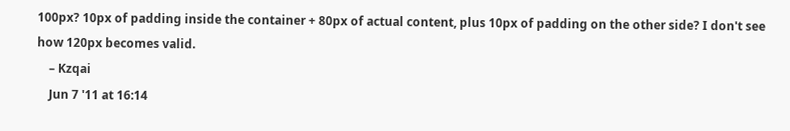100px? 10px of padding inside the container + 80px of actual content, plus 10px of padding on the other side? I don't see how 120px becomes valid.
    – Kzqai
    Jun 7 '11 at 16:14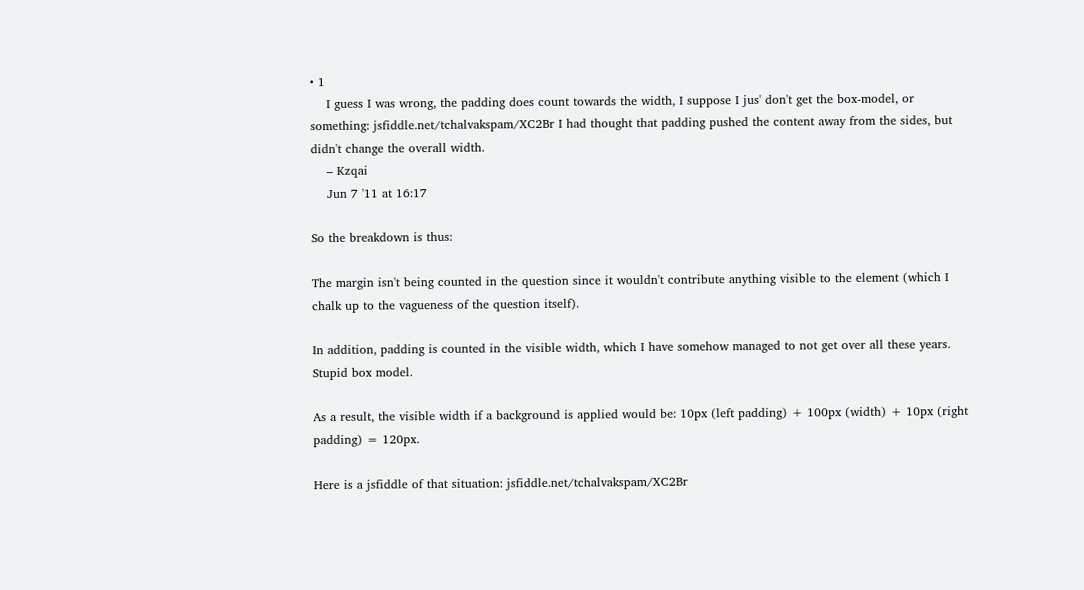• 1
    I guess I was wrong, the padding does count towards the width, I suppose I jus' don't get the box-model, or something: jsfiddle.net/tchalvakspam/XC2Br I had thought that padding pushed the content away from the sides, but didn't change the overall width.
    – Kzqai
    Jun 7 '11 at 16:17

So the breakdown is thus:

The margin isn't being counted in the question since it wouldn't contribute anything visible to the element (which I chalk up to the vagueness of the question itself).

In addition, padding is counted in the visible width, which I have somehow managed to not get over all these years. Stupid box model.

As a result, the visible width if a background is applied would be: 10px (left padding) + 100px (width) + 10px (right padding) = 120px.

Here is a jsfiddle of that situation: jsfiddle.net/tchalvakspam/XC2Br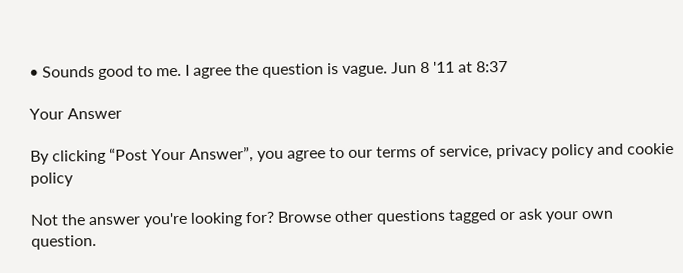• Sounds good to me. I agree the question is vague. Jun 8 '11 at 8:37

Your Answer

By clicking “Post Your Answer”, you agree to our terms of service, privacy policy and cookie policy

Not the answer you're looking for? Browse other questions tagged or ask your own question.